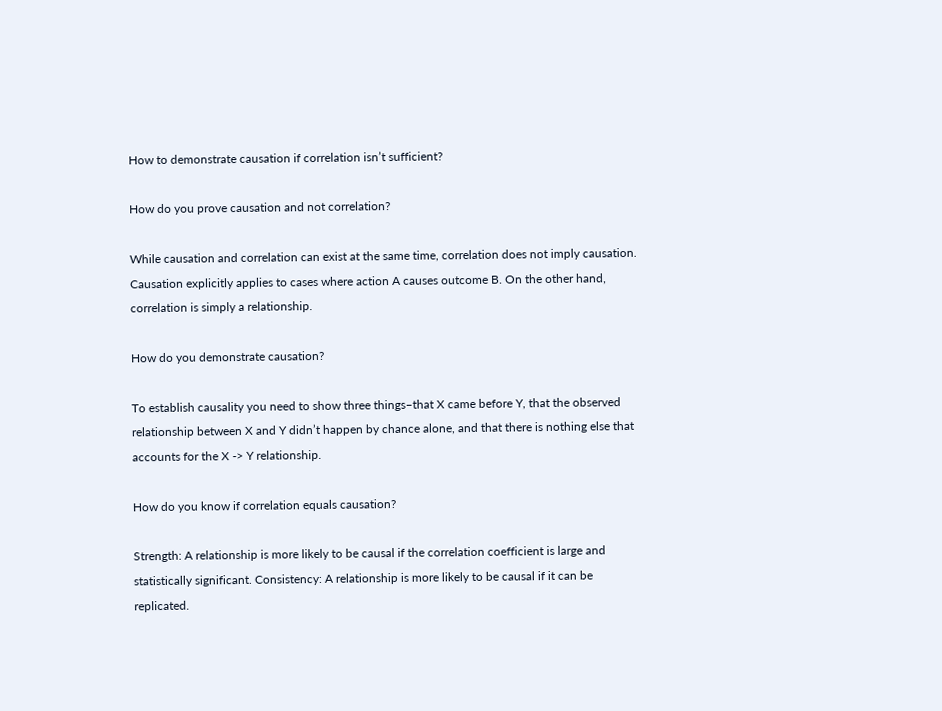How to demonstrate causation if correlation isn’t sufficient?

How do you prove causation and not correlation?

While causation and correlation can exist at the same time, correlation does not imply causation. Causation explicitly applies to cases where action A causes outcome B. On the other hand, correlation is simply a relationship.

How do you demonstrate causation?

To establish causality you need to show three things–that X came before Y, that the observed relationship between X and Y didn’t happen by chance alone, and that there is nothing else that accounts for the X -> Y relationship.

How do you know if correlation equals causation?

Strength: A relationship is more likely to be causal if the correlation coefficient is large and statistically significant. Consistency: A relationship is more likely to be causal if it can be replicated.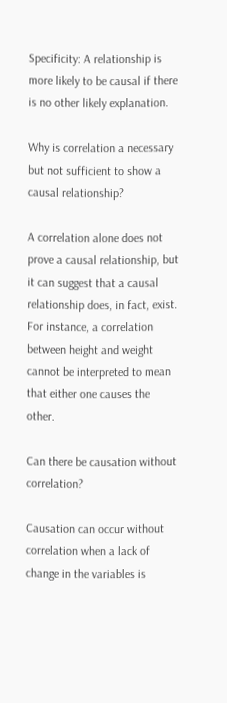Specificity: A relationship is more likely to be causal if there is no other likely explanation.

Why is correlation a necessary but not sufficient to show a causal relationship?

A correlation alone does not prove a causal relationship, but it can suggest that a causal relationship does, in fact, exist. For instance, a correlation between height and weight cannot be interpreted to mean that either one causes the other.

Can there be causation without correlation?

Causation can occur without correlation when a lack of change in the variables is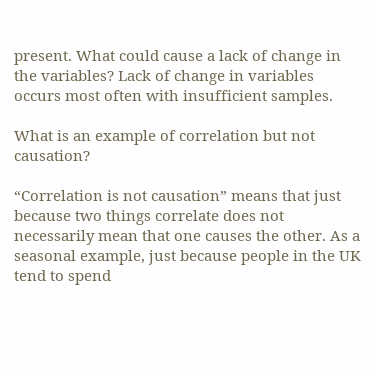present. What could cause a lack of change in the variables? Lack of change in variables occurs most often with insufficient samples.

What is an example of correlation but not causation?

“Correlation is not causation” means that just because two things correlate does not necessarily mean that one causes the other. As a seasonal example, just because people in the UK tend to spend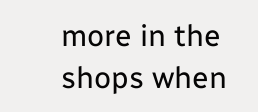more in the shops when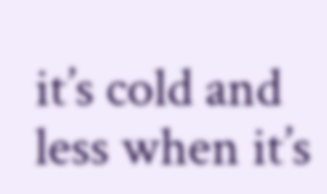it’s cold and less when it’s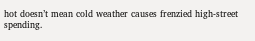hot doesn’t mean cold weather causes frenzied high-street spending.